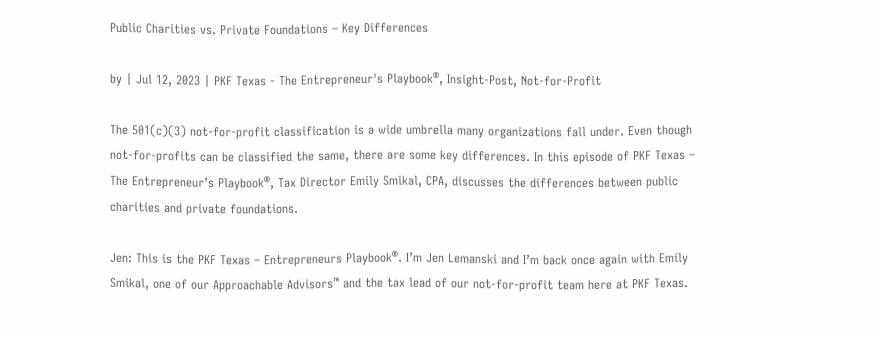Public Charities vs. Private Foundations – Key Differences

by | Jul 12, 2023 | PKF Texas - The Entrepreneur's Playbook®, Insight-Post, Not-for-Profit

The 501(c)(3) not-for-profit classification is a wide umbrella many organizations fall under. Even though not-for-profits can be classified the same, there are some key differences. In this episode of PKF Texas – The Entrepreneur’s Playbook®, Tax Director Emily Smikal, CPA, discusses the differences between public charities and private foundations.

Jen: This is the PKF Texas – Entrepreneurs Playbook®. I’m Jen Lemanski and I’m back once again with Emily Smikal, one of our Approachable Advisors™ and the tax lead of our not-for-profit team here at PKF Texas.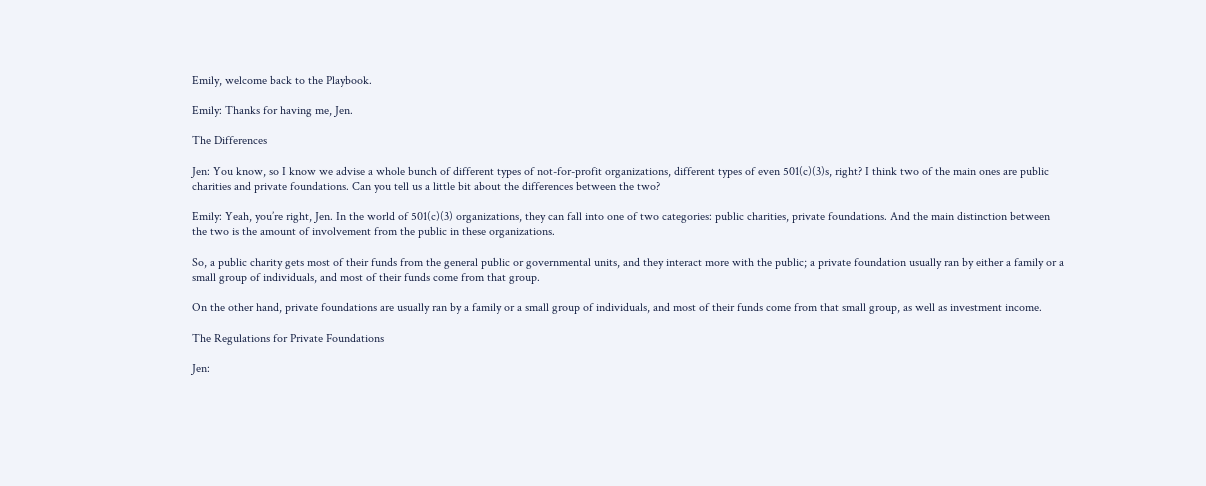Emily, welcome back to the Playbook.

Emily: Thanks for having me, Jen.

The Differences

Jen: You know, so I know we advise a whole bunch of different types of not-for-profit organizations, different types of even 501(c)(3)s, right? I think two of the main ones are public charities and private foundations. Can you tell us a little bit about the differences between the two?

Emily: Yeah, you’re right, Jen. In the world of 501(c)(3) organizations, they can fall into one of two categories: public charities, private foundations. And the main distinction between the two is the amount of involvement from the public in these organizations.

So, a public charity gets most of their funds from the general public or governmental units, and they interact more with the public; a private foundation usually ran by either a family or a small group of individuals, and most of their funds come from that group.

On the other hand, private foundations are usually ran by a family or a small group of individuals, and most of their funds come from that small group, as well as investment income.

The Regulations for Private Foundations

Jen: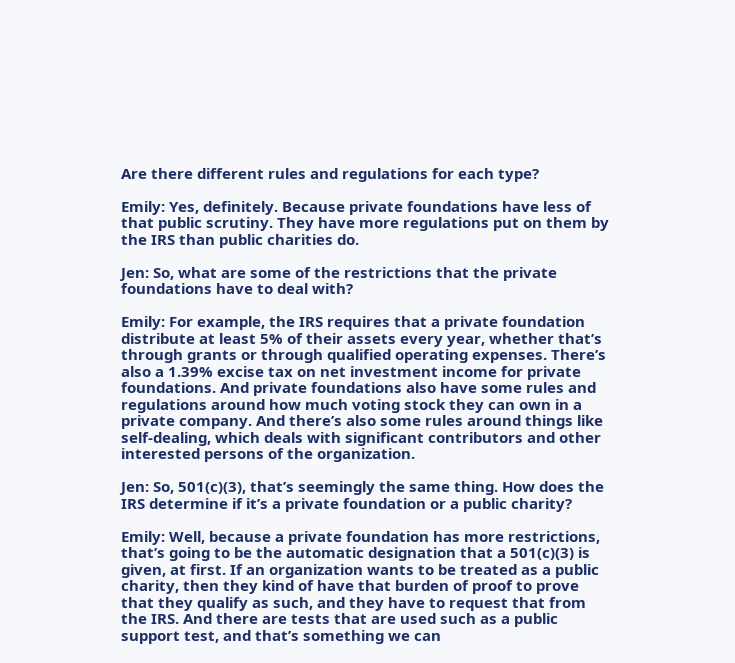Are there different rules and regulations for each type?

Emily: Yes, definitely. Because private foundations have less of that public scrutiny. They have more regulations put on them by the IRS than public charities do.

Jen: So, what are some of the restrictions that the private foundations have to deal with?

Emily: For example, the IRS requires that a private foundation distribute at least 5% of their assets every year, whether that’s through grants or through qualified operating expenses. There’s also a 1.39% excise tax on net investment income for private foundations. And private foundations also have some rules and regulations around how much voting stock they can own in a private company. And there’s also some rules around things like self-dealing, which deals with significant contributors and other interested persons of the organization.

Jen: So, 501(c)(3), that’s seemingly the same thing. How does the IRS determine if it’s a private foundation or a public charity?

Emily: Well, because a private foundation has more restrictions, that’s going to be the automatic designation that a 501(c)(3) is given, at first. If an organization wants to be treated as a public charity, then they kind of have that burden of proof to prove that they qualify as such, and they have to request that from the IRS. And there are tests that are used such as a public support test, and that’s something we can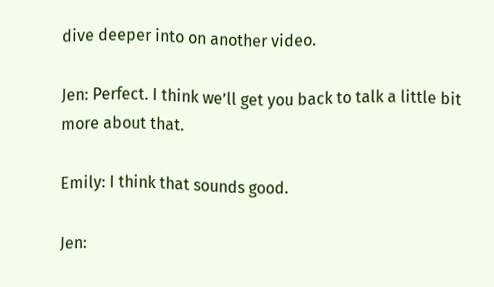dive deeper into on another video.

Jen: Perfect. I think we’ll get you back to talk a little bit more about that.

Emily: I think that sounds good.

Jen: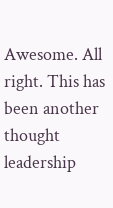Awesome. All right. This has been another thought leadership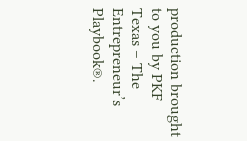production brought to you by PKF Texas – The Entrepreneur’s Playbook®.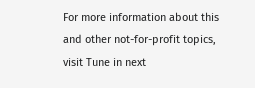For more information about this and other not-for-profit topics, visit Tune in next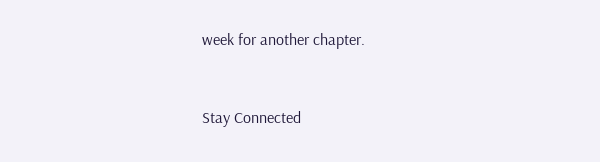week for another chapter.


Stay Connected